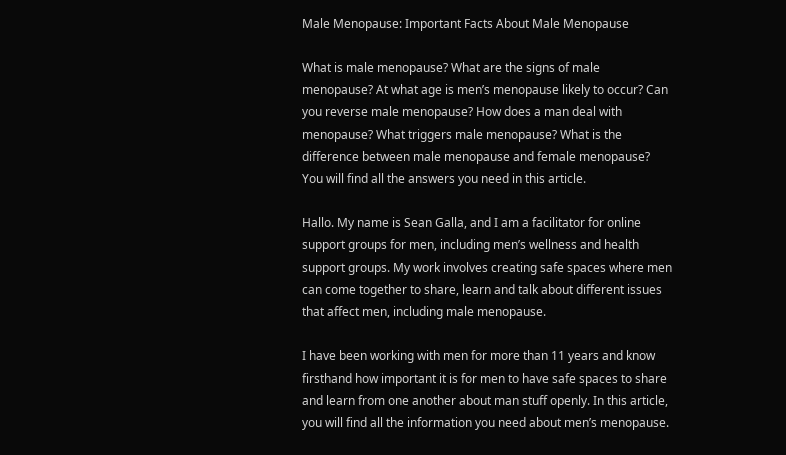Male Menopause: Important Facts About Male Menopause

What is male menopause? What are the signs of male menopause? At what age is men’s menopause likely to occur? Can you reverse male menopause? How does a man deal with menopause? What triggers male menopause? What is the difference between male menopause and female menopause? You will find all the answers you need in this article.

Hallo. My name is Sean Galla, and I am a facilitator for online support groups for men, including men’s wellness and health support groups. My work involves creating safe spaces where men can come together to share, learn and talk about different issues that affect men, including male menopause.

I have been working with men for more than 11 years and know firsthand how important it is for men to have safe spaces to share and learn from one another about man stuff openly. In this article, you will find all the information you need about men’s menopause.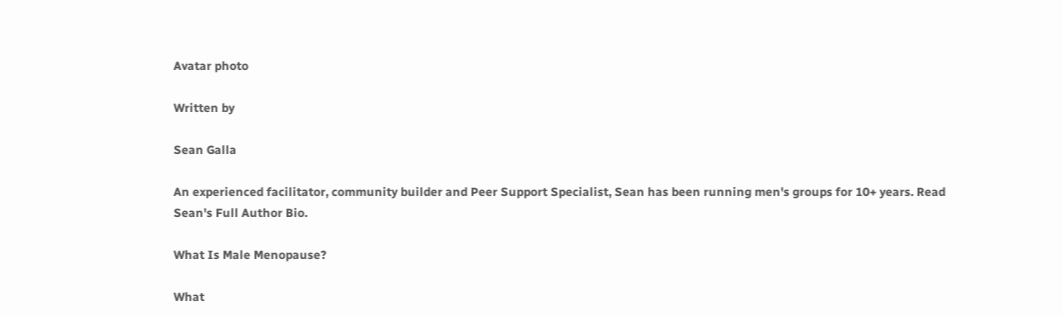Avatar photo

Written by

Sean Galla

An experienced facilitator, community builder and Peer Support Specialist, Sean has been running men's groups for 10+ years. Read Sean's Full Author Bio.

What Is Male Menopause?

What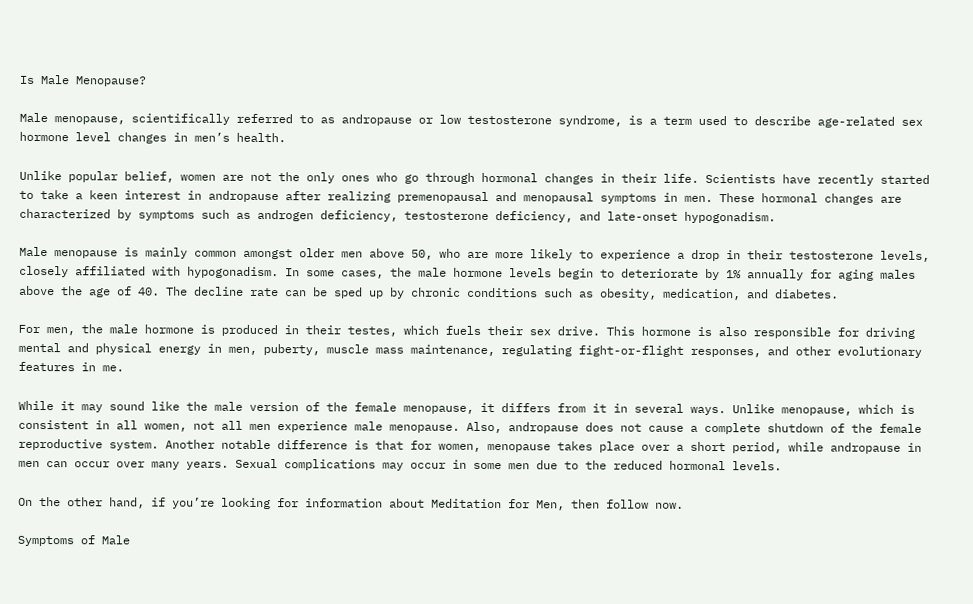Is Male Menopause?

Male menopause, scientifically referred to as andropause or low testosterone syndrome, is a term used to describe age-related sex hormone level changes in men’s health.

Unlike popular belief, women are not the only ones who go through hormonal changes in their life. Scientists have recently started to take a keen interest in andropause after realizing premenopausal and menopausal symptoms in men. These hormonal changes are characterized by symptoms such as androgen deficiency, testosterone deficiency, and late-onset hypogonadism.

Male menopause is mainly common amongst older men above 50, who are more likely to experience a drop in their testosterone levels, closely affiliated with hypogonadism. In some cases, the male hormone levels begin to deteriorate by 1% annually for aging males above the age of 40. The decline rate can be sped up by chronic conditions such as obesity, medication, and diabetes.

For men, the male hormone is produced in their testes, which fuels their sex drive. This hormone is also responsible for driving mental and physical energy in men, puberty, muscle mass maintenance, regulating fight-or-flight responses, and other evolutionary features in me.

While it may sound like the male version of the female menopause, it differs from it in several ways. Unlike menopause, which is consistent in all women, not all men experience male menopause. Also, andropause does not cause a complete shutdown of the female reproductive system. Another notable difference is that for women, menopause takes place over a short period, while andropause in men can occur over many years. Sexual complications may occur in some men due to the reduced hormonal levels.

On the other hand, if you’re looking for information about Meditation for Men, then follow now.

Symptoms of Male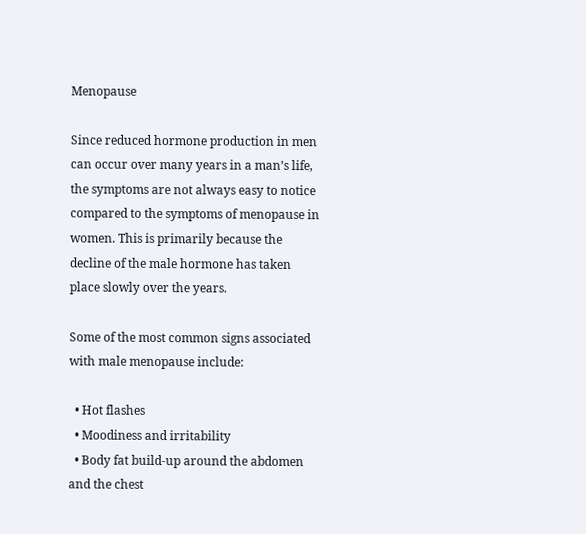Menopause

Since reduced hormone production in men can occur over many years in a man’s life, the symptoms are not always easy to notice compared to the symptoms of menopause in women. This is primarily because the decline of the male hormone has taken place slowly over the years.

Some of the most common signs associated with male menopause include:

  • Hot flashes
  • Moodiness and irritability
  • Body fat build-up around the abdomen and the chest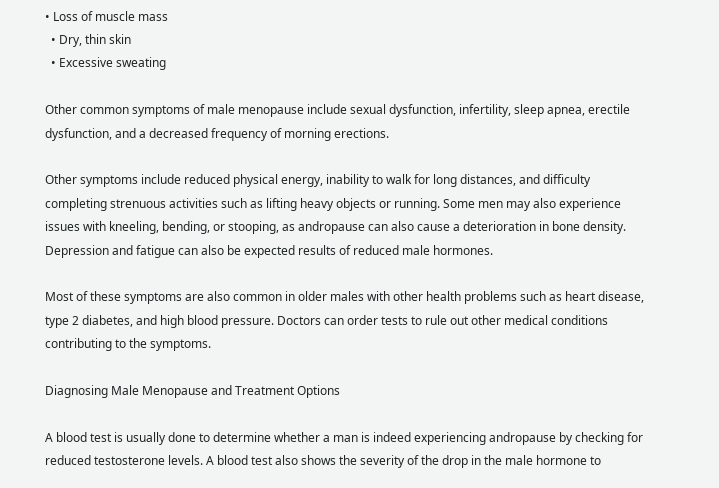• Loss of muscle mass
  • Dry, thin skin
  • Excessive sweating

Other common symptoms of male menopause include sexual dysfunction, infertility, sleep apnea, erectile dysfunction, and a decreased frequency of morning erections.

Other symptoms include reduced physical energy, inability to walk for long distances, and difficulty completing strenuous activities such as lifting heavy objects or running. Some men may also experience issues with kneeling, bending, or stooping, as andropause can also cause a deterioration in bone density. Depression and fatigue can also be expected results of reduced male hormones.

Most of these symptoms are also common in older males with other health problems such as heart disease, type 2 diabetes, and high blood pressure. Doctors can order tests to rule out other medical conditions contributing to the symptoms.

Diagnosing Male Menopause and Treatment Options

A blood test is usually done to determine whether a man is indeed experiencing andropause by checking for reduced testosterone levels. A blood test also shows the severity of the drop in the male hormone to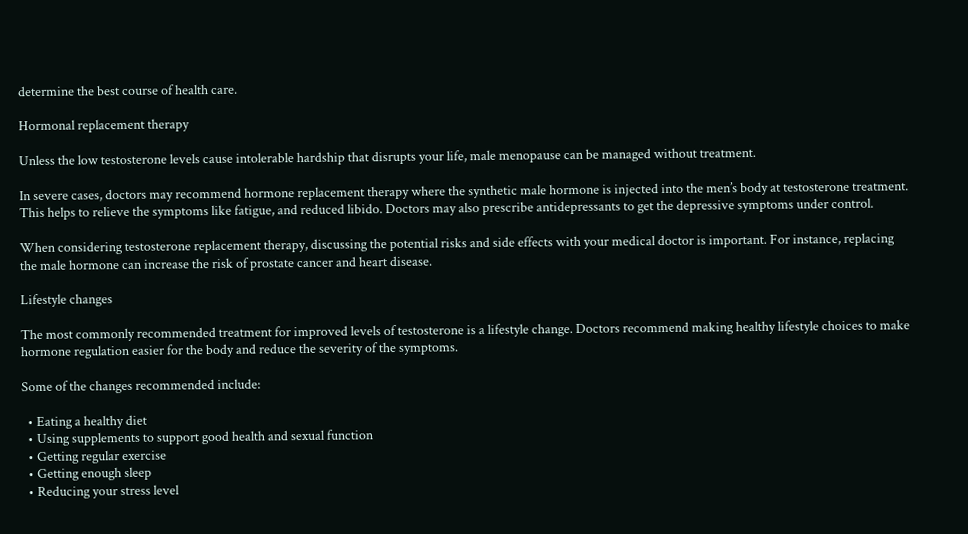determine the best course of health care.

Hormonal replacement therapy

Unless the low testosterone levels cause intolerable hardship that disrupts your life, male menopause can be managed without treatment.

In severe cases, doctors may recommend hormone replacement therapy where the synthetic male hormone is injected into the men’s body at testosterone treatment. This helps to relieve the symptoms like fatigue, and reduced libido. Doctors may also prescribe antidepressants to get the depressive symptoms under control.

When considering testosterone replacement therapy, discussing the potential risks and side effects with your medical doctor is important. For instance, replacing the male hormone can increase the risk of prostate cancer and heart disease.

Lifestyle changes

The most commonly recommended treatment for improved levels of testosterone is a lifestyle change. Doctors recommend making healthy lifestyle choices to make hormone regulation easier for the body and reduce the severity of the symptoms.

Some of the changes recommended include:

  • Eating a healthy diet
  • Using supplements to support good health and sexual function
  • Getting regular exercise
  • Getting enough sleep
  • Reducing your stress level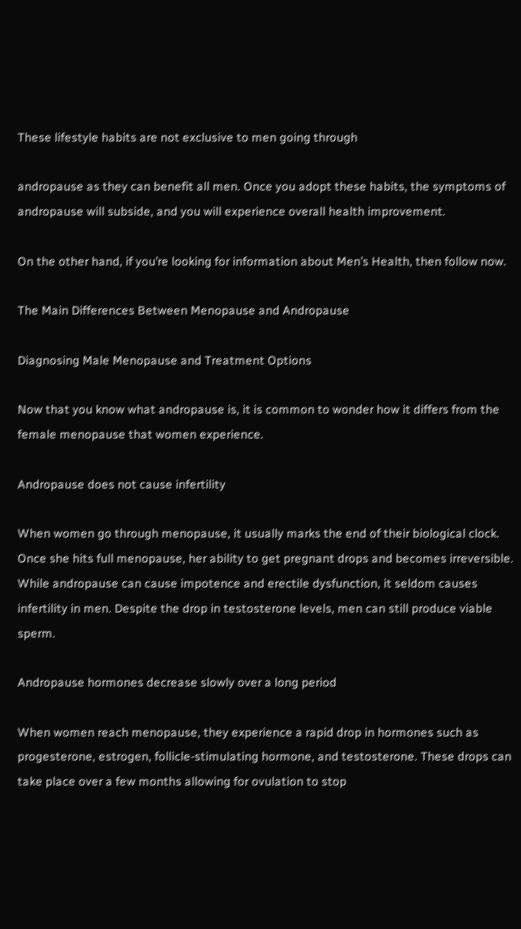These lifestyle habits are not exclusive to men going through

andropause as they can benefit all men. Once you adopt these habits, the symptoms of andropause will subside, and you will experience overall health improvement.

On the other hand, if you’re looking for information about Men’s Health, then follow now.

The Main Differences Between Menopause and Andropause

Diagnosing Male Menopause and Treatment Options

Now that you know what andropause is, it is common to wonder how it differs from the female menopause that women experience.

Andropause does not cause infertility

When women go through menopause, it usually marks the end of their biological clock. Once she hits full menopause, her ability to get pregnant drops and becomes irreversible. While andropause can cause impotence and erectile dysfunction, it seldom causes infertility in men. Despite the drop in testosterone levels, men can still produce viable sperm.

Andropause hormones decrease slowly over a long period

When women reach menopause, they experience a rapid drop in hormones such as progesterone, estrogen, follicle-stimulating hormone, and testosterone. These drops can take place over a few months allowing for ovulation to stop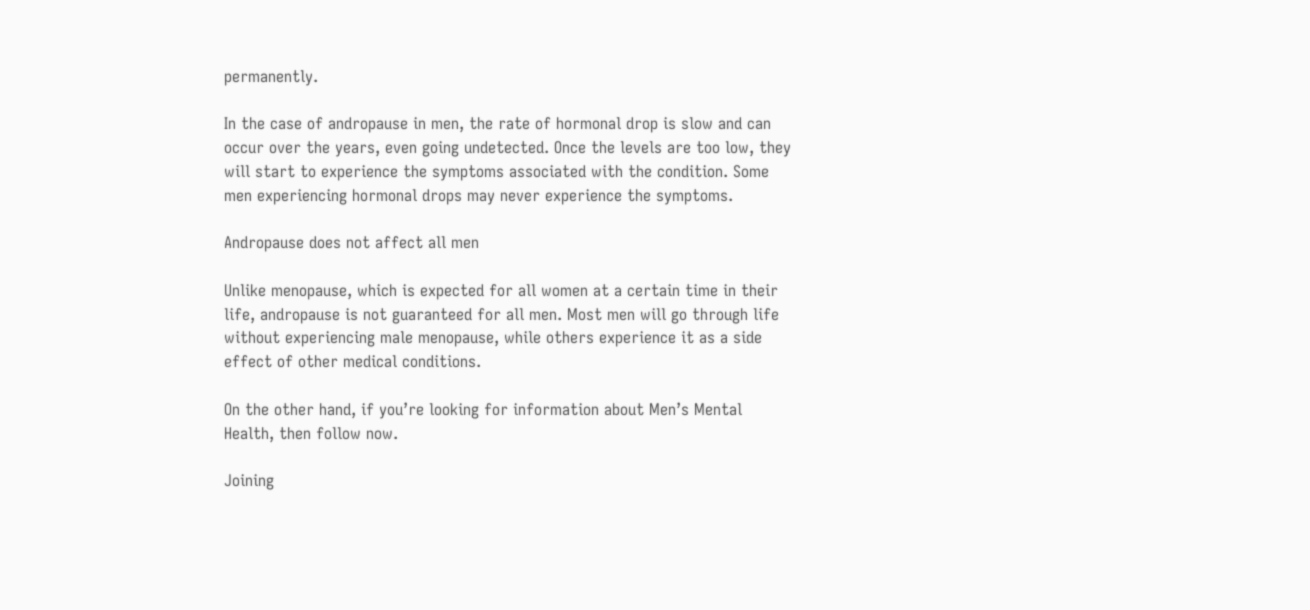permanently.

In the case of andropause in men, the rate of hormonal drop is slow and can occur over the years, even going undetected. Once the levels are too low, they will start to experience the symptoms associated with the condition. Some men experiencing hormonal drops may never experience the symptoms.

Andropause does not affect all men

Unlike menopause, which is expected for all women at a certain time in their life, andropause is not guaranteed for all men. Most men will go through life without experiencing male menopause, while others experience it as a side effect of other medical conditions.

On the other hand, if you’re looking for information about Men’s Mental Health, then follow now.

Joining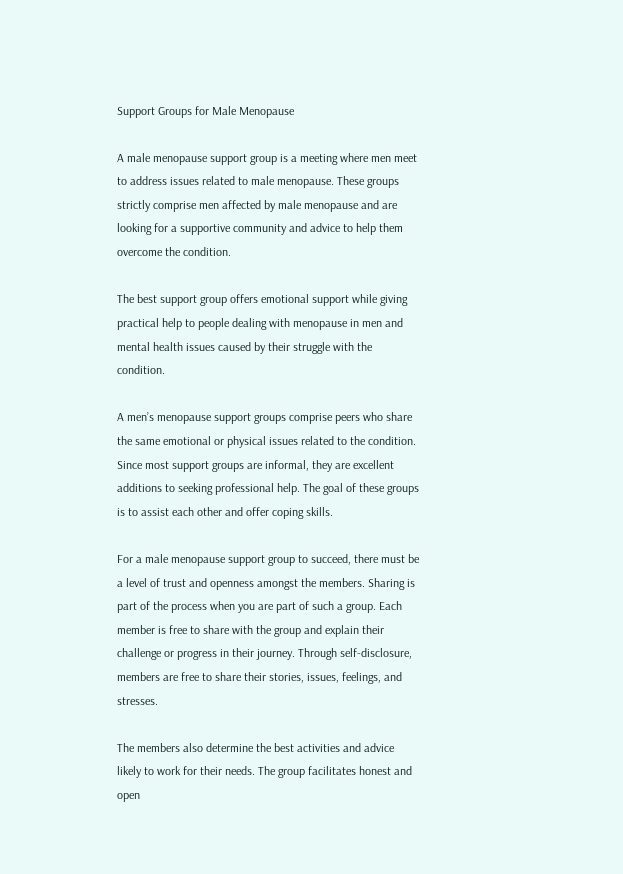Support Groups for Male Menopause

A male menopause support group is a meeting where men meet to address issues related to male menopause. These groups strictly comprise men affected by male menopause and are looking for a supportive community and advice to help them overcome the condition.

The best support group offers emotional support while giving practical help to people dealing with menopause in men and mental health issues caused by their struggle with the condition.

A men’s menopause support groups comprise peers who share the same emotional or physical issues related to the condition. Since most support groups are informal, they are excellent additions to seeking professional help. The goal of these groups is to assist each other and offer coping skills.

For a male menopause support group to succeed, there must be a level of trust and openness amongst the members. Sharing is part of the process when you are part of such a group. Each member is free to share with the group and explain their challenge or progress in their journey. Through self-disclosure, members are free to share their stories, issues, feelings, and stresses.

The members also determine the best activities and advice likely to work for their needs. The group facilitates honest and open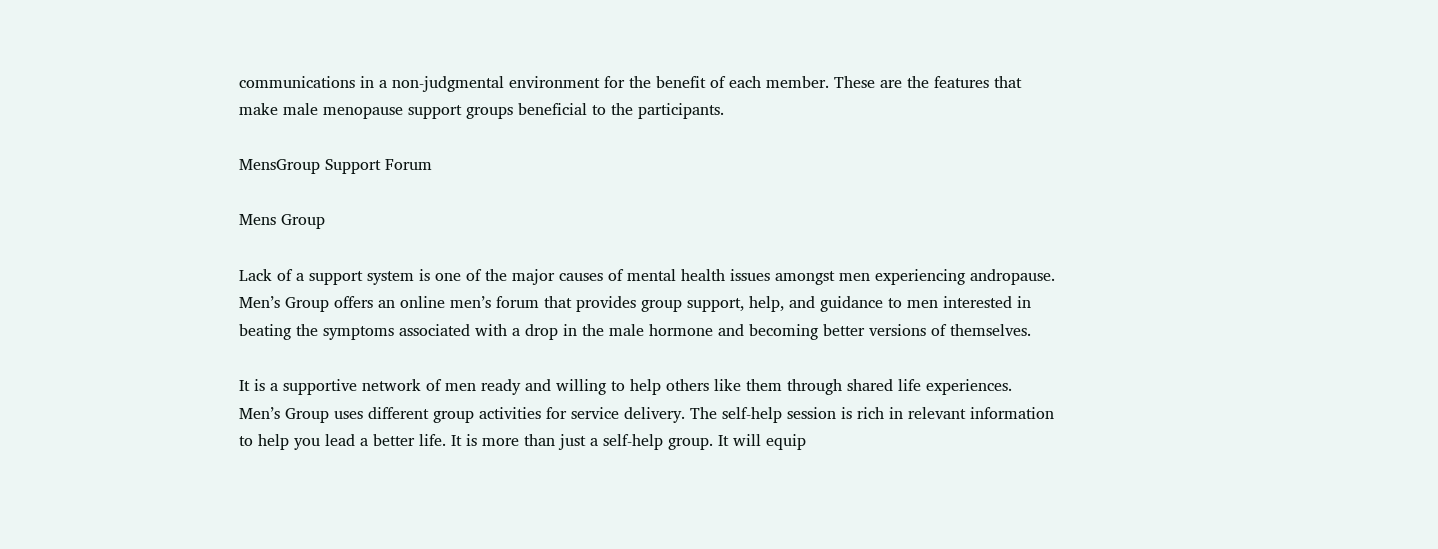communications in a non-judgmental environment for the benefit of each member. These are the features that make male menopause support groups beneficial to the participants.

MensGroup Support Forum

Mens Group

Lack of a support system is one of the major causes of mental health issues amongst men experiencing andropause. Men’s Group offers an online men’s forum that provides group support, help, and guidance to men interested in beating the symptoms associated with a drop in the male hormone and becoming better versions of themselves.

It is a supportive network of men ready and willing to help others like them through shared life experiences. Men’s Group uses different group activities for service delivery. The self-help session is rich in relevant information to help you lead a better life. It is more than just a self-help group. It will equip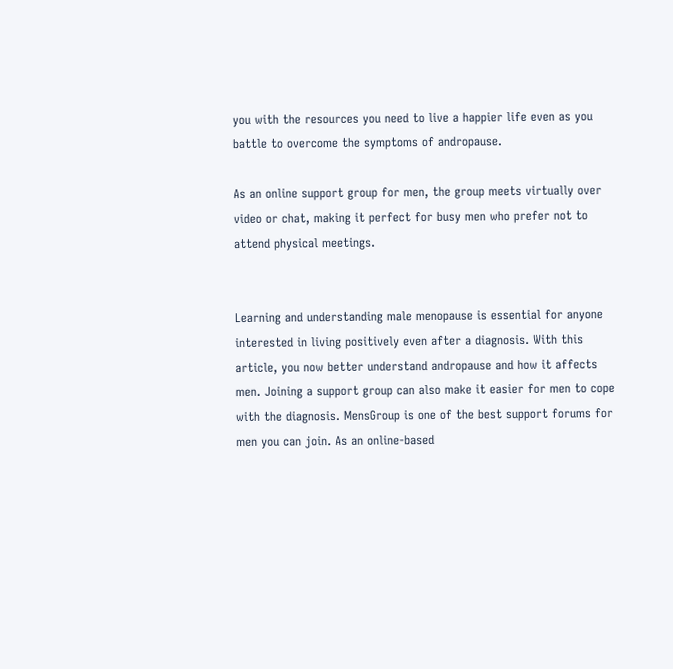you with the resources you need to live a happier life even as you battle to overcome the symptoms of andropause.

As an online support group for men, the group meets virtually over video or chat, making it perfect for busy men who prefer not to attend physical meetings.


Learning and understanding male menopause is essential for anyone interested in living positively even after a diagnosis. With this article, you now better understand andropause and how it affects men. Joining a support group can also make it easier for men to cope with the diagnosis. MensGroup is one of the best support forums for men you can join. As an online-based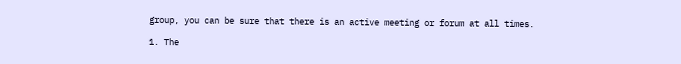group, you can be sure that there is an active meeting or forum at all times.

1. The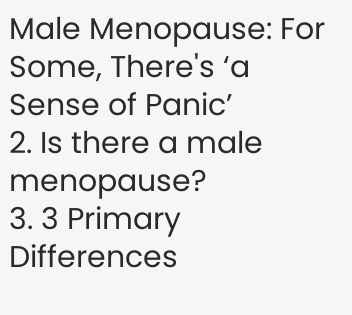Male Menopause: For Some, There's ‘a Sense of Panic’
2. Is there a male menopause?
3. 3 Primary Differences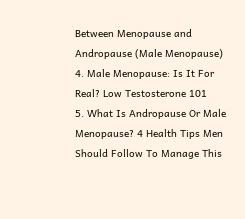Between Menopause and Andropause (Male Menopause)
4. Male Menopause: Is It For Real? Low Testosterone 101
5. What Is Andropause Or Male Menopause? 4 Health Tips Men Should Follow To Manage This